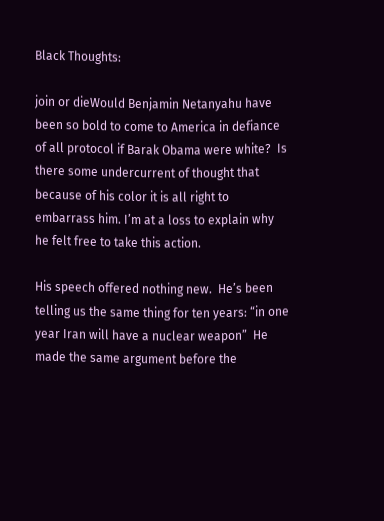Black Thoughts:

join or dieWould Benjamin Netanyahu have been so bold to come to America in defiance of all protocol if Barak Obama were white?  Is there some undercurrent of thought that because of his color it is all right to embarrass him. I’m at a loss to explain why he felt free to take this action.

His speech offered nothing new.  He’s been telling us the same thing for ten years: “in one year Iran will have a nuclear weapon”  He made the same argument before the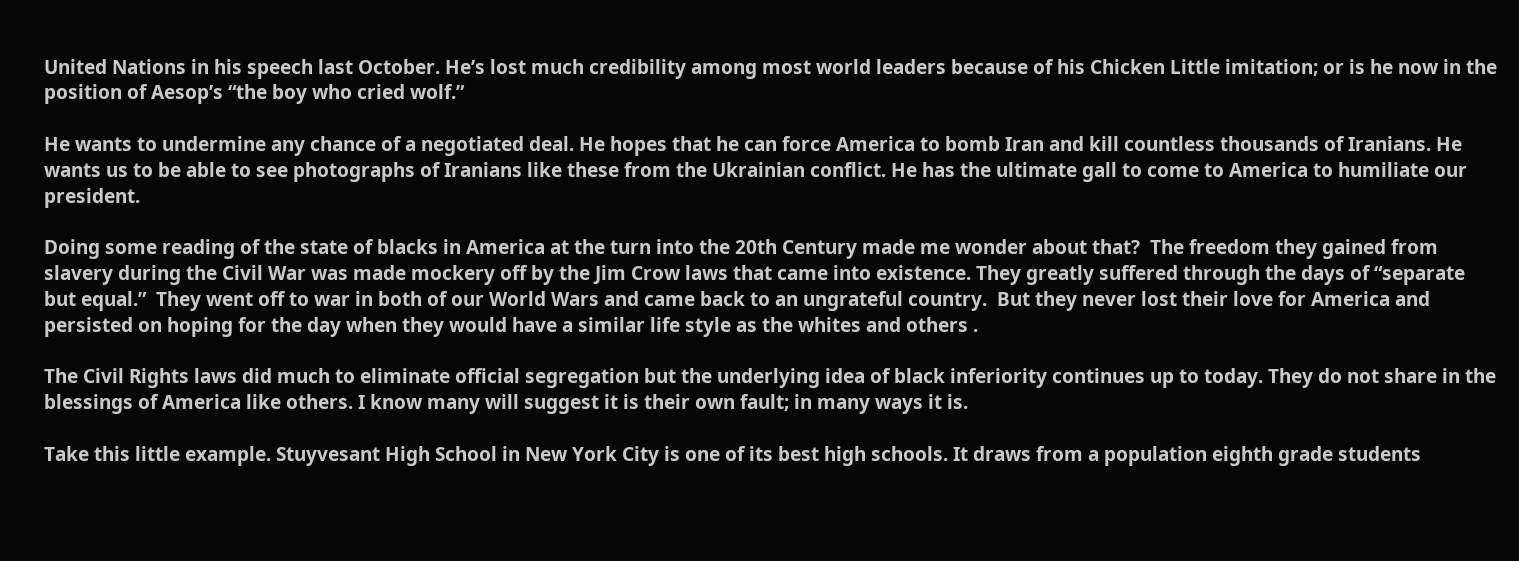United Nations in his speech last October. He’s lost much credibility among most world leaders because of his Chicken Little imitation; or is he now in the position of Aesop’s “the boy who cried wolf.”

He wants to undermine any chance of a negotiated deal. He hopes that he can force America to bomb Iran and kill countless thousands of Iranians. He wants us to be able to see photographs of Iranians like these from the Ukrainian conflict. He has the ultimate gall to come to America to humiliate our president.

Doing some reading of the state of blacks in America at the turn into the 20th Century made me wonder about that?  The freedom they gained from slavery during the Civil War was made mockery off by the Jim Crow laws that came into existence. They greatly suffered through the days of “separate but equal.”  They went off to war in both of our World Wars and came back to an ungrateful country.  But they never lost their love for America and persisted on hoping for the day when they would have a similar life style as the whites and others .

The Civil Rights laws did much to eliminate official segregation but the underlying idea of black inferiority continues up to today. They do not share in the blessings of America like others. I know many will suggest it is their own fault; in many ways it is.

Take this little example. Stuyvesant High School in New York City is one of its best high schools. It draws from a population eighth grade students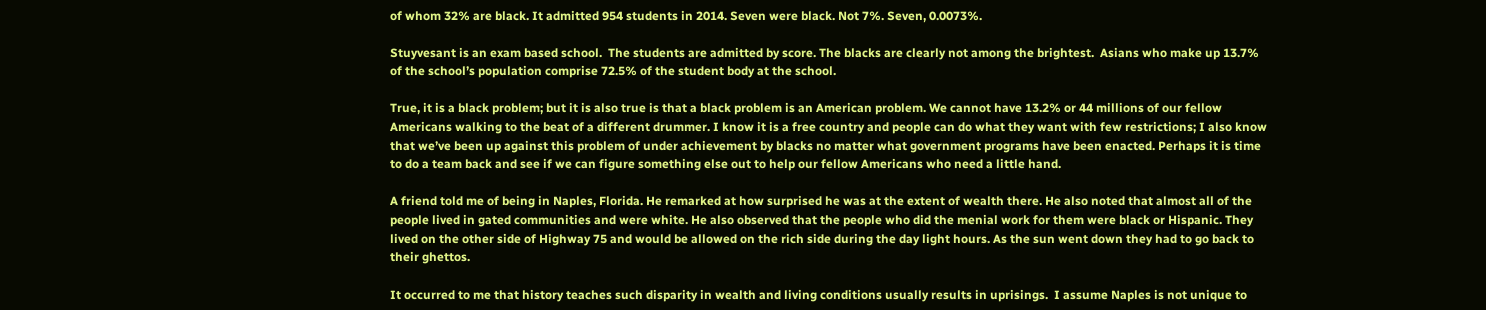of whom 32% are black. It admitted 954 students in 2014. Seven were black. Not 7%. Seven, 0.0073%.

Stuyvesant is an exam based school.  The students are admitted by score. The blacks are clearly not among the brightest.  Asians who make up 13.7% of the school’s population comprise 72.5% of the student body at the school.

True, it is a black problem; but it is also true is that a black problem is an American problem. We cannot have 13.2% or 44 millions of our fellow Americans walking to the beat of a different drummer. I know it is a free country and people can do what they want with few restrictions; I also know that we’ve been up against this problem of under achievement by blacks no matter what government programs have been enacted. Perhaps it is time to do a team back and see if we can figure something else out to help our fellow Americans who need a little hand.

A friend told me of being in Naples, Florida. He remarked at how surprised he was at the extent of wealth there. He also noted that almost all of the people lived in gated communities and were white. He also observed that the people who did the menial work for them were black or Hispanic. They lived on the other side of Highway 75 and would be allowed on the rich side during the day light hours. As the sun went down they had to go back to their ghettos.

It occurred to me that history teaches such disparity in wealth and living conditions usually results in uprisings.  I assume Naples is not unique to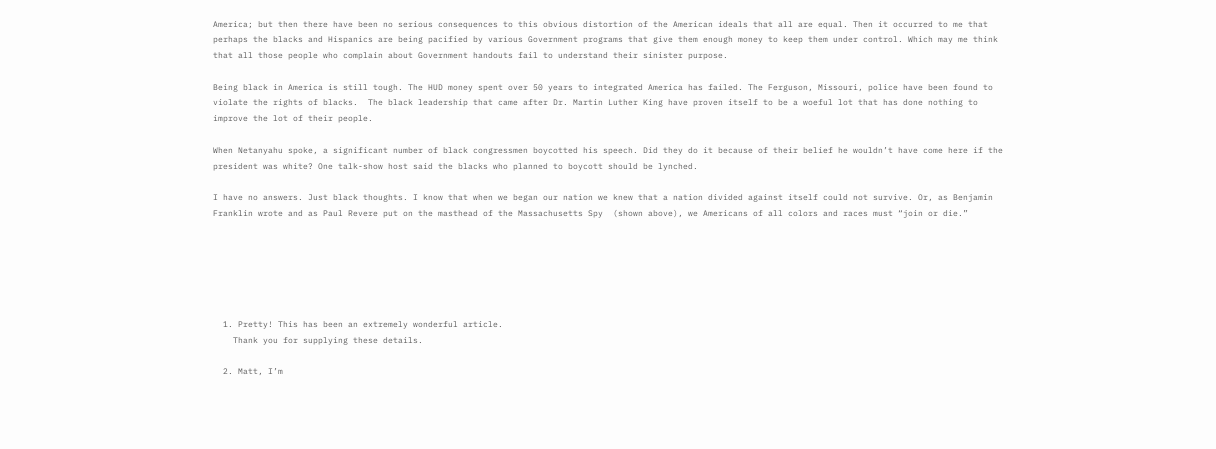America; but then there have been no serious consequences to this obvious distortion of the American ideals that all are equal. Then it occurred to me that perhaps the blacks and Hispanics are being pacified by various Government programs that give them enough money to keep them under control. Which may me think that all those people who complain about Government handouts fail to understand their sinister purpose.

Being black in America is still tough. The HUD money spent over 50 years to integrated America has failed. The Ferguson, Missouri, police have been found to violate the rights of blacks.  The black leadership that came after Dr. Martin Luther King have proven itself to be a woeful lot that has done nothing to improve the lot of their people.

When Netanyahu spoke, a significant number of black congressmen boycotted his speech. Did they do it because of their belief he wouldn’t have come here if the president was white? One talk-show host said the blacks who planned to boycott should be lynched.

I have no answers. Just black thoughts. I know that when we began our nation we knew that a nation divided against itself could not survive. Or, as Benjamin Franklin wrote and as Paul Revere put on the masthead of the Massachusetts Spy  (shown above), we Americans of all colors and races must “join or die.”






  1. Pretty! This has been an extremely wonderful article.
    Thank you for supplying these details.

  2. Matt, I’m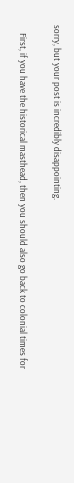sorry, but your post is incredibly disappointing.

    First, if you have the historical masthead, then you should also go back to colonial times for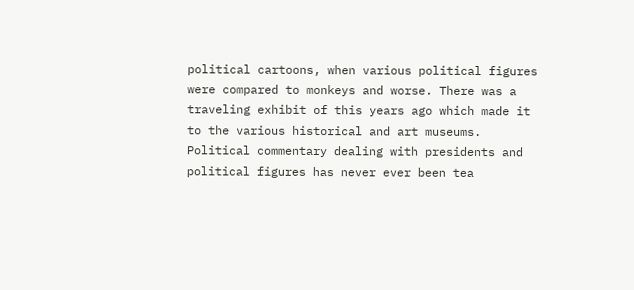political cartoons, when various political figures were compared to monkeys and worse. There was a traveling exhibit of this years ago which made it to the various historical and art museums. Political commentary dealing with presidents and political figures has never ever been tea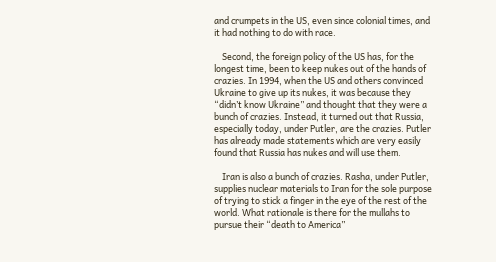and crumpets in the US, even since colonial times, and it had nothing to do with race.

    Second, the foreign policy of the US has, for the longest time, been to keep nukes out of the hands of crazies. In 1994, when the US and others convinced Ukraine to give up its nukes, it was because they “didn’t know Ukraine” and thought that they were a bunch of crazies. Instead, it turned out that Russia, especially today, under Putler, are the crazies. Putler has already made statements which are very easily found that Russia has nukes and will use them.

    Iran is also a bunch of crazies. Rasha, under Putler, supplies nuclear materials to Iran for the sole purpose of trying to stick a finger in the eye of the rest of the world. What rationale is there for the mullahs to pursue their “death to America”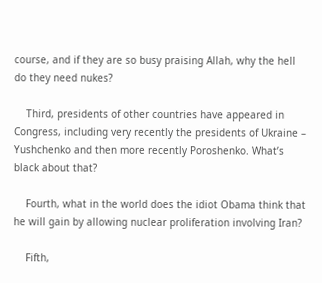course, and if they are so busy praising Allah, why the hell do they need nukes?

    Third, presidents of other countries have appeared in Congress, including very recently the presidents of Ukraine – Yushchenko and then more recently Poroshenko. What’s black about that?

    Fourth, what in the world does the idiot Obama think that he will gain by allowing nuclear proliferation involving Iran?

    Fifth,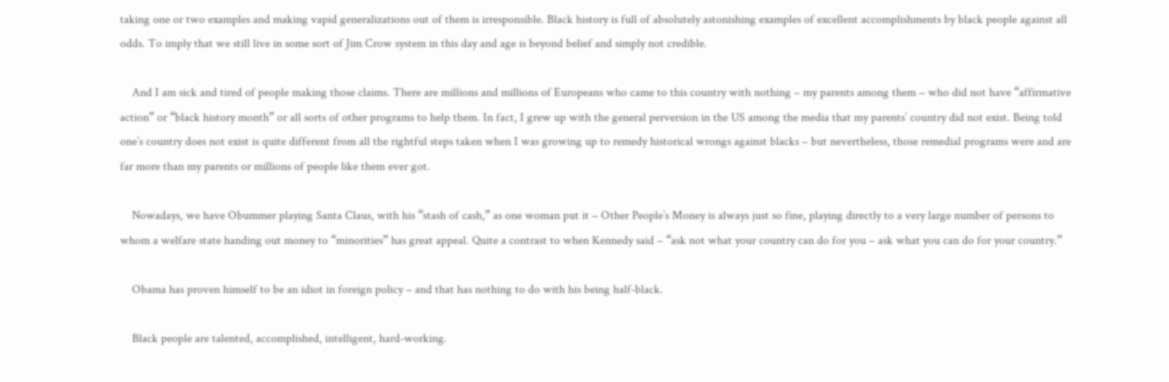taking one or two examples and making vapid generalizations out of them is irresponsible. Black history is full of absolutely astonishing examples of excellent accomplishments by black people against all odds. To imply that we still live in some sort of Jim Crow system in this day and age is beyond belief and simply not credible.

    And I am sick and tired of people making those claims. There are millions and millions of Europeans who came to this country with nothing – my parents among them – who did not have “affirmative action” or “black history month” or all sorts of other programs to help them. In fact, I grew up with the general perversion in the US among the media that my parents’ country did not exist. Being told one’s country does not exist is quite different from all the rightful steps taken when I was growing up to remedy historical wrongs against blacks – but nevertheless, those remedial programs were and are far more than my parents or millions of people like them ever got.

    Nowadays, we have Obummer playing Santa Claus, with his “stash of cash,” as one woman put it – Other People’s Money is always just so fine, playing directly to a very large number of persons to whom a welfare state handing out money to “minorities” has great appeal. Quite a contrast to when Kennedy said – “ask not what your country can do for you – ask what you can do for your country.”

    Obama has proven himself to be an idiot in foreign policy – and that has nothing to do with his being half-black.

    Black people are talented, accomplished, intelligent, hard-working.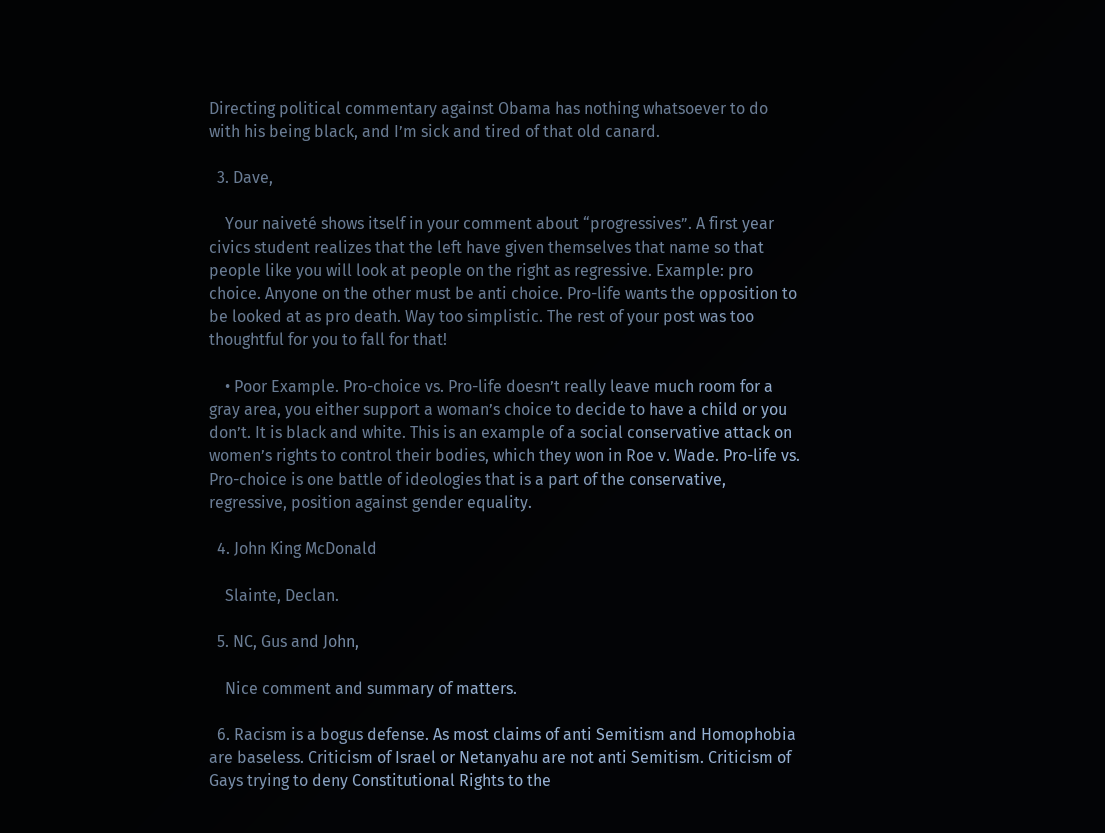Directing political commentary against Obama has nothing whatsoever to do with his being black, and I’m sick and tired of that old canard.

  3. Dave,

    Your naiveté shows itself in your comment about “progressives”. A first year civics student realizes that the left have given themselves that name so that people like you will look at people on the right as regressive. Example: pro choice. Anyone on the other must be anti choice. Pro-life wants the opposition to be looked at as pro death. Way too simplistic. The rest of your post was too thoughtful for you to fall for that!

    • Poor Example. Pro-choice vs. Pro-life doesn’t really leave much room for a gray area, you either support a woman’s choice to decide to have a child or you don’t. It is black and white. This is an example of a social conservative attack on women’s rights to control their bodies, which they won in Roe v. Wade. Pro-life vs. Pro-choice is one battle of ideologies that is a part of the conservative, regressive, position against gender equality.

  4. John King McDonald

    Slainte, Declan.

  5. NC, Gus and John,

    Nice comment and summary of matters.

  6. Racism is a bogus defense. As most claims of anti Semitism and Homophobia are baseless. Criticism of Israel or Netanyahu are not anti Semitism. Criticism of Gays trying to deny Constitutional Rights to the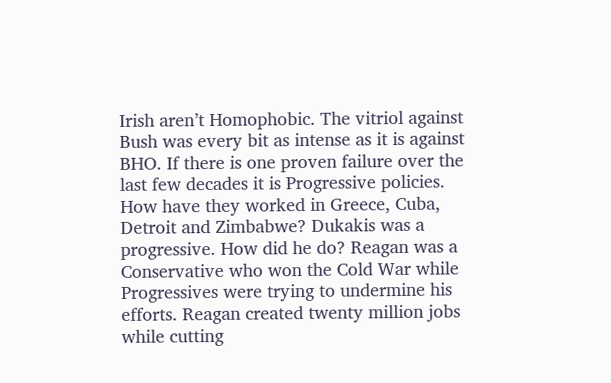Irish aren’t Homophobic. The vitriol against Bush was every bit as intense as it is against BHO. If there is one proven failure over the last few decades it is Progressive policies. How have they worked in Greece, Cuba, Detroit and Zimbabwe? Dukakis was a progressive. How did he do? Reagan was a Conservative who won the Cold War while Progressives were trying to undermine his efforts. Reagan created twenty million jobs while cutting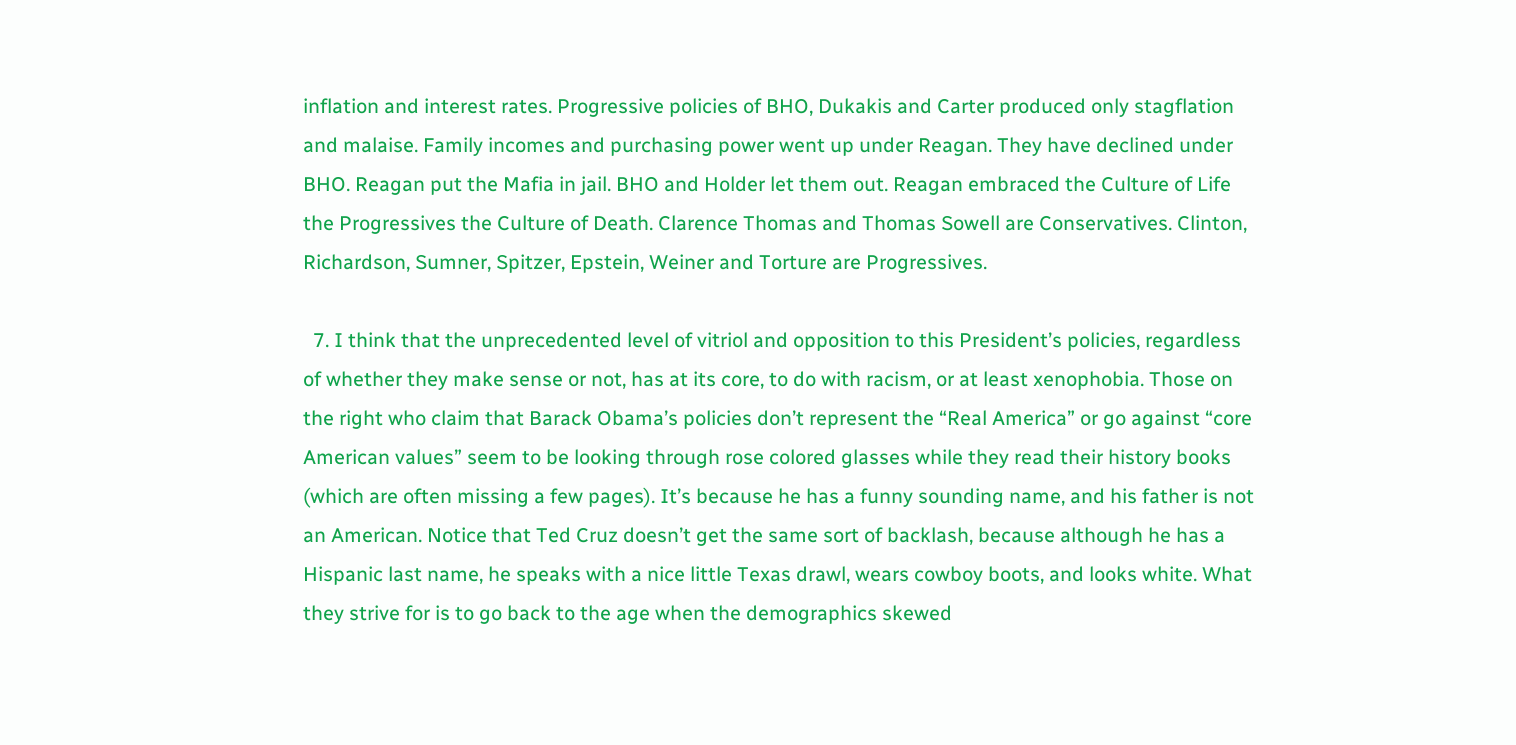inflation and interest rates. Progressive policies of BHO, Dukakis and Carter produced only stagflation and malaise. Family incomes and purchasing power went up under Reagan. They have declined under BHO. Reagan put the Mafia in jail. BHO and Holder let them out. Reagan embraced the Culture of Life the Progressives the Culture of Death. Clarence Thomas and Thomas Sowell are Conservatives. Clinton, Richardson, Sumner, Spitzer, Epstein, Weiner and Torture are Progressives.

  7. I think that the unprecedented level of vitriol and opposition to this President’s policies, regardless of whether they make sense or not, has at its core, to do with racism, or at least xenophobia. Those on the right who claim that Barack Obama’s policies don’t represent the “Real America” or go against “core American values” seem to be looking through rose colored glasses while they read their history books (which are often missing a few pages). It’s because he has a funny sounding name, and his father is not an American. Notice that Ted Cruz doesn’t get the same sort of backlash, because although he has a Hispanic last name, he speaks with a nice little Texas drawl, wears cowboy boots, and looks white. What they strive for is to go back to the age when the demographics skewed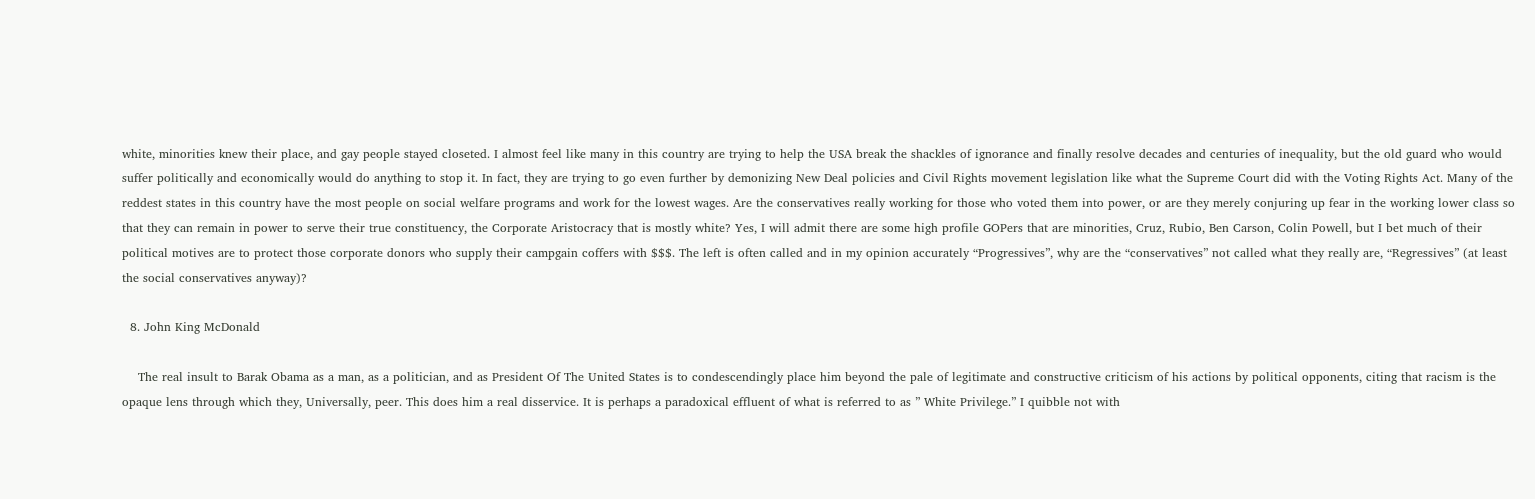white, minorities knew their place, and gay people stayed closeted. I almost feel like many in this country are trying to help the USA break the shackles of ignorance and finally resolve decades and centuries of inequality, but the old guard who would suffer politically and economically would do anything to stop it. In fact, they are trying to go even further by demonizing New Deal policies and Civil Rights movement legislation like what the Supreme Court did with the Voting Rights Act. Many of the reddest states in this country have the most people on social welfare programs and work for the lowest wages. Are the conservatives really working for those who voted them into power, or are they merely conjuring up fear in the working lower class so that they can remain in power to serve their true constituency, the Corporate Aristocracy that is mostly white? Yes, I will admit there are some high profile GOPers that are minorities, Cruz, Rubio, Ben Carson, Colin Powell, but I bet much of their political motives are to protect those corporate donors who supply their campgain coffers with $$$. The left is often called and in my opinion accurately “Progressives”, why are the “conservatives” not called what they really are, “Regressives” (at least the social conservatives anyway)?

  8. John King McDonald

    The real insult to Barak Obama as a man, as a politician, and as President Of The United States is to condescendingly place him beyond the pale of legitimate and constructive criticism of his actions by political opponents, citing that racism is the opaque lens through which they, Universally, peer. This does him a real disservice. It is perhaps a paradoxical effluent of what is referred to as ” White Privilege.” I quibble not with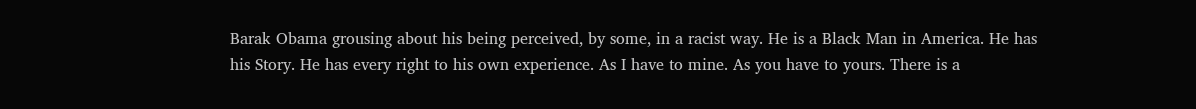Barak Obama grousing about his being perceived, by some, in a racist way. He is a Black Man in America. He has his Story. He has every right to his own experience. As I have to mine. As you have to yours. There is a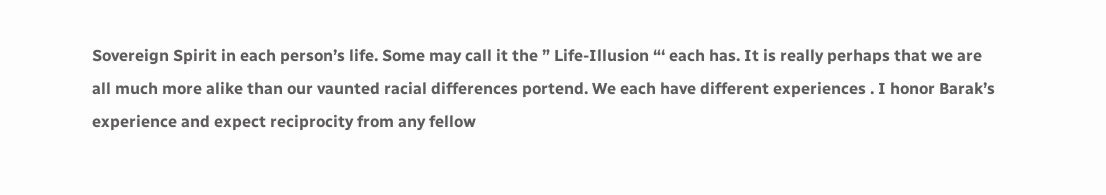Sovereign Spirit in each person’s life. Some may call it the ” Life-Illusion “‘ each has. It is really perhaps that we are all much more alike than our vaunted racial differences portend. We each have different experiences . I honor Barak’s experience and expect reciprocity from any fellow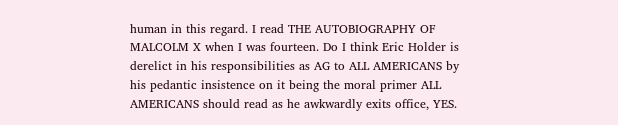human in this regard. I read THE AUTOBIOGRAPHY OF MALCOLM X when I was fourteen. Do I think Eric Holder is derelict in his responsibilities as AG to ALL AMERICANS by his pedantic insistence on it being the moral primer ALL AMERICANS should read as he awkwardly exits office, YES.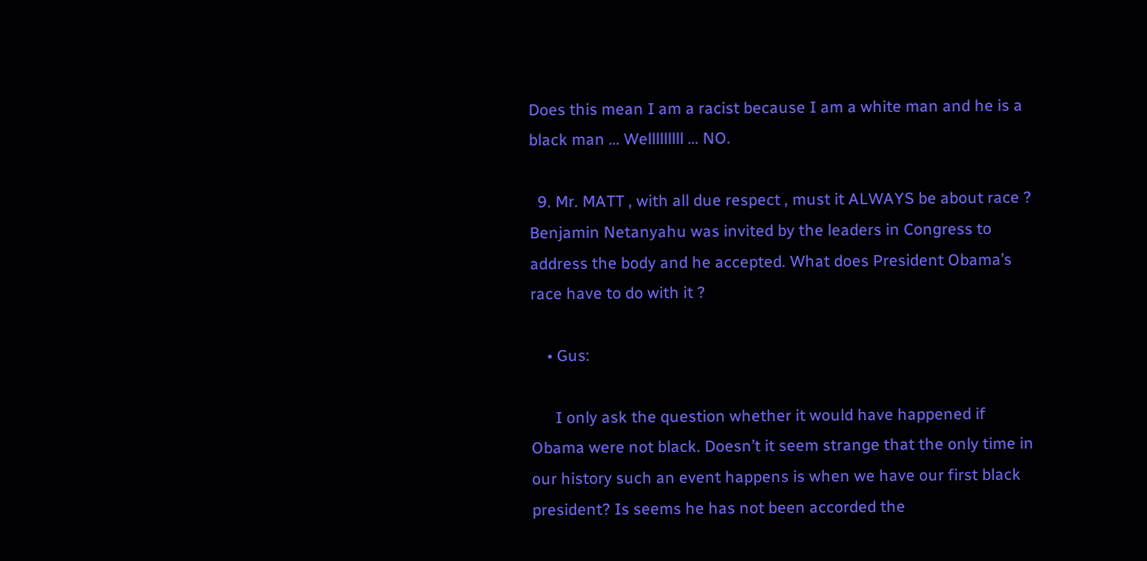Does this mean I am a racist because I am a white man and he is a black man … Welllllllll … NO.

  9. Mr. MATT , with all due respect , must it ALWAYS be about race ? Benjamin Netanyahu was invited by the leaders in Congress to address the body and he accepted. What does President Obama’s race have to do with it ?

    • Gus:

      I only ask the question whether it would have happened if Obama were not black. Doesn’t it seem strange that the only time in our history such an event happens is when we have our first black president? Is seems he has not been accorded the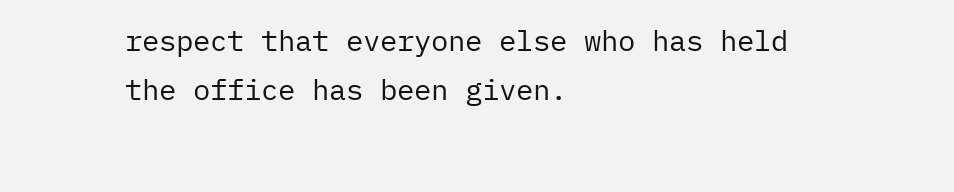respect that everyone else who has held the office has been given.